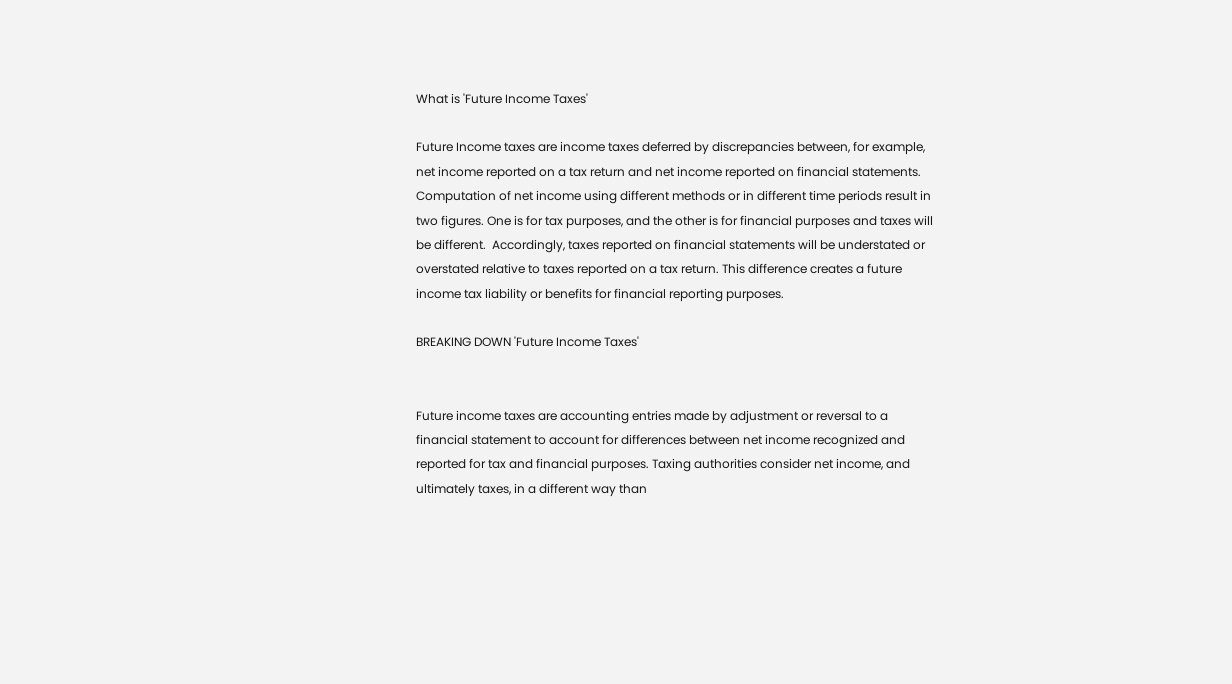What is 'Future Income Taxes'

Future Income taxes are income taxes deferred by discrepancies between, for example, net income reported on a tax return and net income reported on financial statements.  Computation of net income using different methods or in different time periods result in two figures. One is for tax purposes, and the other is for financial purposes and taxes will be different.  Accordingly, taxes reported on financial statements will be understated or overstated relative to taxes reported on a tax return. This difference creates a future income tax liability or benefits for financial reporting purposes.

BREAKING DOWN 'Future Income Taxes'


Future income taxes are accounting entries made by adjustment or reversal to a financial statement to account for differences between net income recognized and reported for tax and financial purposes. Taxing authorities consider net income, and ultimately taxes, in a different way than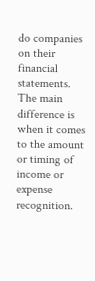do companies on their financial statements. The main difference is when it comes to the amount or timing of income or expense recognition.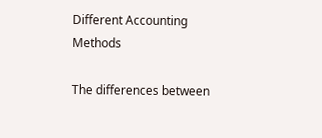Different Accounting Methods

The differences between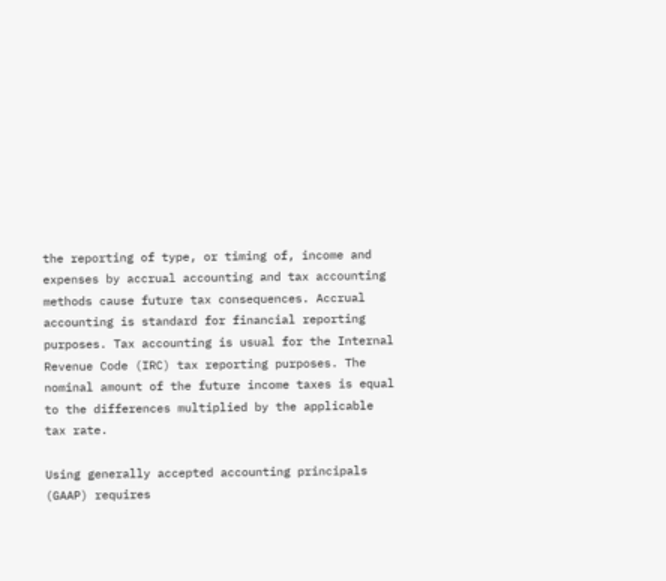the reporting of type, or timing of, income and expenses by accrual accounting and tax accounting methods cause future tax consequences. Accrual accounting is standard for financial reporting purposes. Tax accounting is usual for the Internal Revenue Code (IRC) tax reporting purposes. The nominal amount of the future income taxes is equal to the differences multiplied by the applicable tax rate.

Using generally accepted accounting principals (GAAP) requires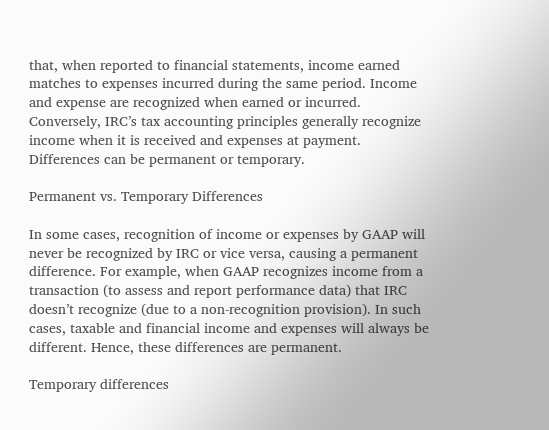that, when reported to financial statements, income earned matches to expenses incurred during the same period. Income and expense are recognized when earned or incurred. Conversely, IRC’s tax accounting principles generally recognize income when it is received and expenses at payment. Differences can be permanent or temporary.

Permanent vs. Temporary Differences

In some cases, recognition of income or expenses by GAAP will never be recognized by IRC or vice versa, causing a permanent difference. For example, when GAAP recognizes income from a transaction (to assess and report performance data) that IRC doesn’t recognize (due to a non-recognition provision). In such cases, taxable and financial income and expenses will always be different. Hence, these differences are permanent.

Temporary differences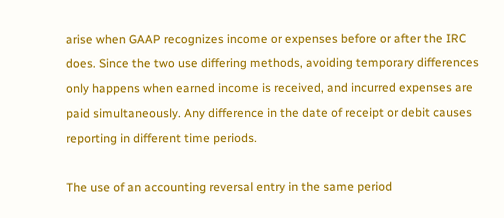arise when GAAP recognizes income or expenses before or after the IRC does. Since the two use differing methods, avoiding temporary differences only happens when earned income is received, and incurred expenses are paid simultaneously. Any difference in the date of receipt or debit causes reporting in different time periods.

The use of an accounting reversal entry in the same period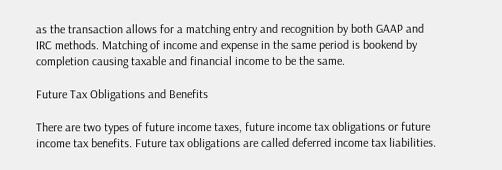as the transaction allows for a matching entry and recognition by both GAAP and IRC methods. Matching of income and expense in the same period is bookend by completion causing taxable and financial income to be the same.

Future Tax Obligations and Benefits

There are two types of future income taxes, future income tax obligations or future income tax benefits. Future tax obligations are called deferred income tax liabilities.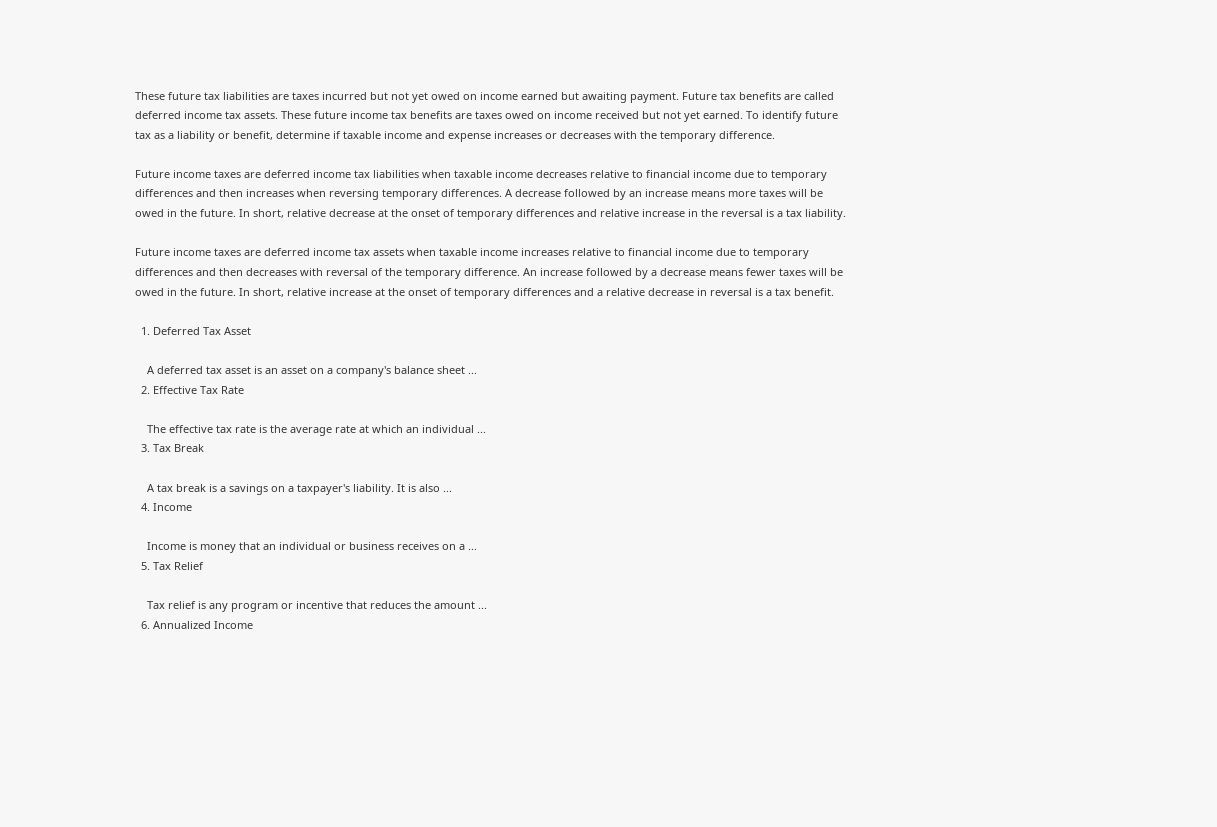These future tax liabilities are taxes incurred but not yet owed on income earned but awaiting payment. Future tax benefits are called deferred income tax assets. These future income tax benefits are taxes owed on income received but not yet earned. To identify future tax as a liability or benefit, determine if taxable income and expense increases or decreases with the temporary difference.

Future income taxes are deferred income tax liabilities when taxable income decreases relative to financial income due to temporary differences and then increases when reversing temporary differences. A decrease followed by an increase means more taxes will be owed in the future. In short, relative decrease at the onset of temporary differences and relative increase in the reversal is a tax liability.

Future income taxes are deferred income tax assets when taxable income increases relative to financial income due to temporary differences and then decreases with reversal of the temporary difference. An increase followed by a decrease means fewer taxes will be owed in the future. In short, relative increase at the onset of temporary differences and a relative decrease in reversal is a tax benefit.

  1. Deferred Tax Asset

    A deferred tax asset is an asset on a company's balance sheet ...
  2. Effective Tax Rate

    The effective tax rate is the average rate at which an individual ...
  3. Tax Break

    A tax break is a savings on a taxpayer's liability. It is also ...
  4. Income

    Income is money that an individual or business receives on a ...
  5. Tax Relief

    Tax relief is any program or incentive that reduces the amount ...
  6. Annualized Income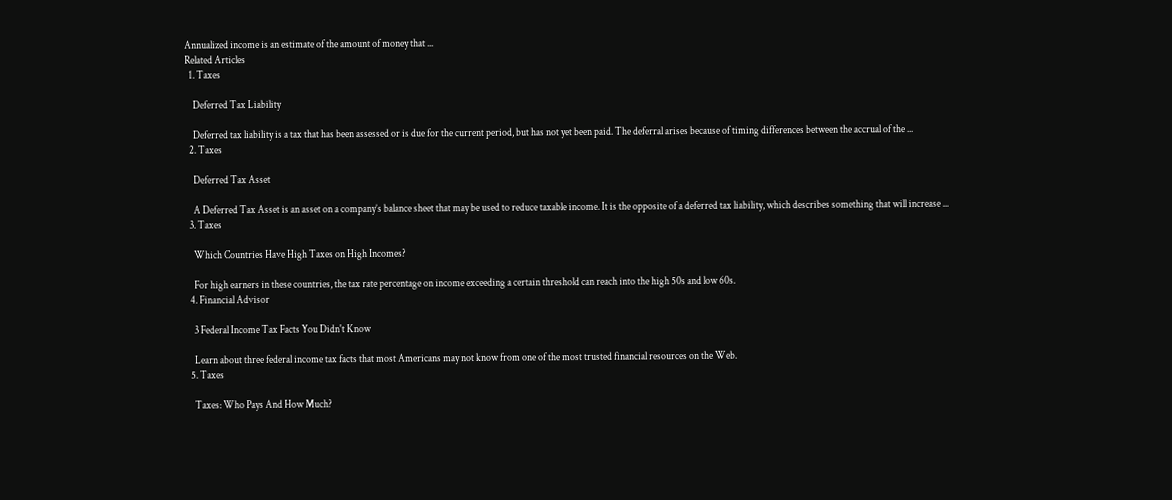Annualized income is an estimate of the amount of money that ...
Related Articles
  1. Taxes

    Deferred Tax Liability

    Deferred tax liability is a tax that has been assessed or is due for the current period, but has not yet been paid. The deferral arises because of timing differences between the accrual of the ...
  2. Taxes

    Deferred Tax Asset

    A Deferred Tax Asset is an asset on a company’s balance sheet that may be used to reduce taxable income. It is the opposite of a deferred tax liability, which describes something that will increase ...
  3. Taxes

    Which Countries Have High Taxes on High Incomes?

    For high earners in these countries, the tax rate percentage on income exceeding a certain threshold can reach into the high 50s and low 60s.
  4. Financial Advisor

    3 Federal Income Tax Facts You Didn't Know

    Learn about three federal income tax facts that most Americans may not know from one of the most trusted financial resources on the Web.
  5. Taxes

    Taxes: Who Pays And How Much?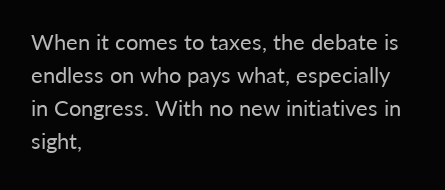When it comes to taxes, the debate is endless on who pays what, especially in Congress. With no new initiatives in sight,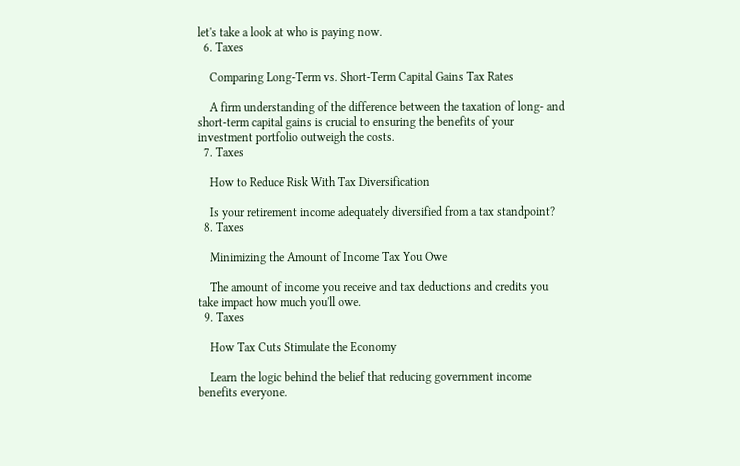let's take a look at who is paying now.
  6. Taxes

    Comparing Long-Term vs. Short-Term Capital Gains Tax Rates

    A firm understanding of the difference between the taxation of long- and short-term capital gains is crucial to ensuring the benefits of your investment portfolio outweigh the costs.
  7. Taxes

    How to Reduce Risk With Tax Diversification

    Is your retirement income adequately diversified from a tax standpoint?
  8. Taxes

    Minimizing the Amount of Income Tax You Owe

    The amount of income you receive and tax deductions and credits you take impact how much you'll owe.
  9. Taxes

    How Tax Cuts Stimulate the Economy

    Learn the logic behind the belief that reducing government income benefits everyone.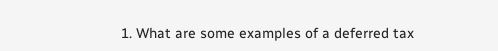1. What are some examples of a deferred tax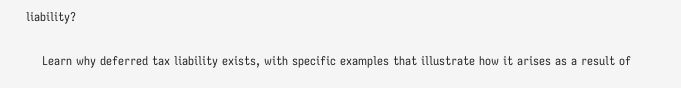liability?

    Learn why deferred tax liability exists, with specific examples that illustrate how it arises as a result of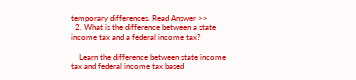temporary differences. Read Answer >>
  2. What is the difference between a state income tax and a federal income tax?

    Learn the difference between state income tax and federal income tax based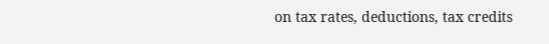on tax rates, deductions, tax credits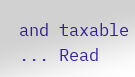and taxable ... Read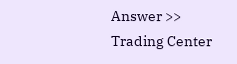Answer >>
Trading Center